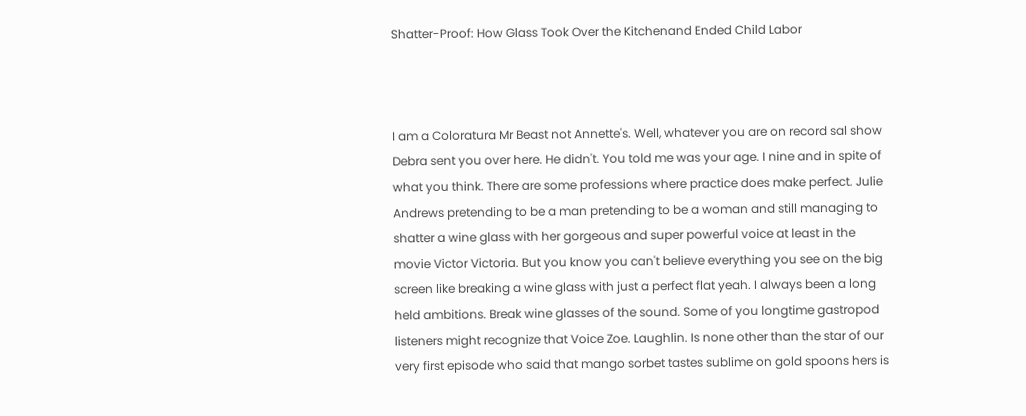Shatter-Proof: How Glass Took Over the Kitchenand Ended Child Labor



I am a Coloratura Mr Beast not Annette's. Well, whatever you are on record sal show Debra sent you over here. He didn't. You told me was your age. I nine and in spite of what you think. There are some professions where practice does make perfect. Julie Andrews pretending to be a man pretending to be a woman and still managing to shatter a wine glass with her gorgeous and super powerful voice at least in the movie Victor Victoria. But you know you can't believe everything you see on the big screen like breaking a wine glass with just a perfect flat yeah. I always been a long held ambitions. Break wine glasses of the sound. Some of you longtime gastropod listeners might recognize that Voice Zoe. Laughlin. Is none other than the star of our very first episode who said that mango sorbet tastes sublime on gold spoons hers is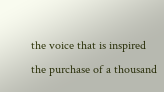the voice that is inspired the purchase of a thousand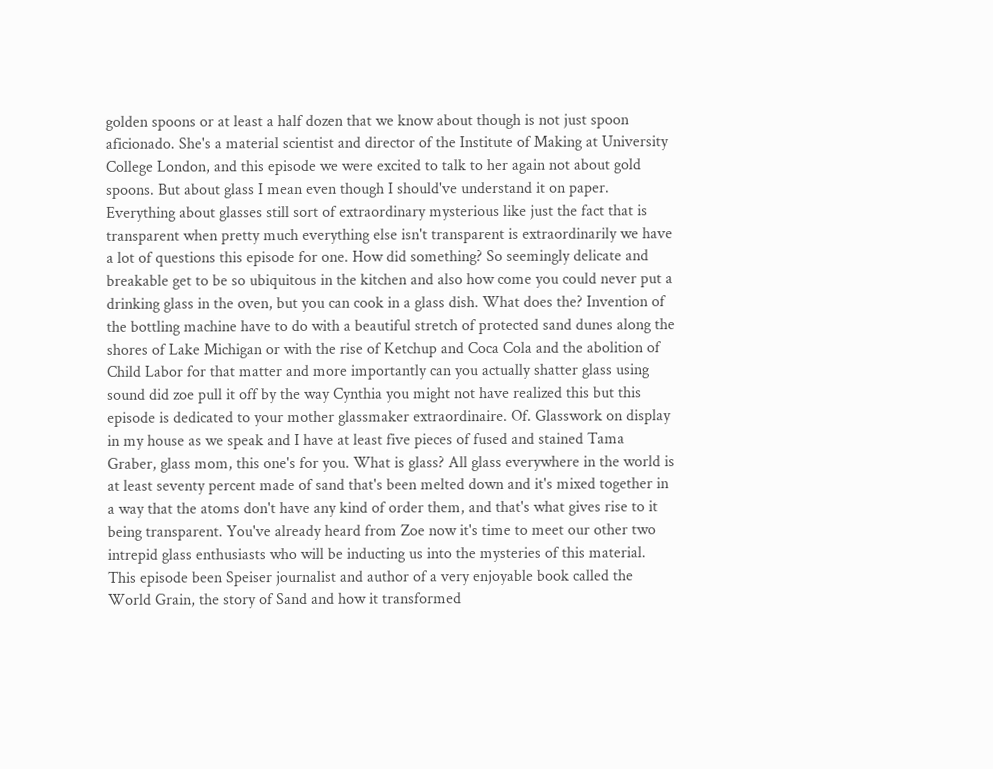golden spoons or at least a half dozen that we know about though is not just spoon aficionado. She's a material scientist and director of the Institute of Making at University College London, and this episode we were excited to talk to her again not about gold spoons. But about glass I mean even though I should've understand it on paper. Everything about glasses still sort of extraordinary mysterious like just the fact that is transparent when pretty much everything else isn't transparent is extraordinarily we have a lot of questions this episode for one. How did something? So seemingly delicate and breakable get to be so ubiquitous in the kitchen and also how come you could never put a drinking glass in the oven, but you can cook in a glass dish. What does the? Invention of the bottling machine have to do with a beautiful stretch of protected sand dunes along the shores of Lake Michigan or with the rise of Ketchup and Coca Cola and the abolition of Child Labor for that matter and more importantly can you actually shatter glass using sound did zoe pull it off by the way Cynthia you might not have realized this but this episode is dedicated to your mother glassmaker extraordinaire. Of. Glasswork on display in my house as we speak and I have at least five pieces of fused and stained Tama Graber, glass mom, this one's for you. What is glass? All glass everywhere in the world is at least seventy percent made of sand that's been melted down and it's mixed together in a way that the atoms don't have any kind of order them, and that's what gives rise to it being transparent. You've already heard from Zoe now it's time to meet our other two intrepid glass enthusiasts who will be inducting us into the mysteries of this material. This episode been Speiser journalist and author of a very enjoyable book called the World Grain, the story of Sand and how it transformed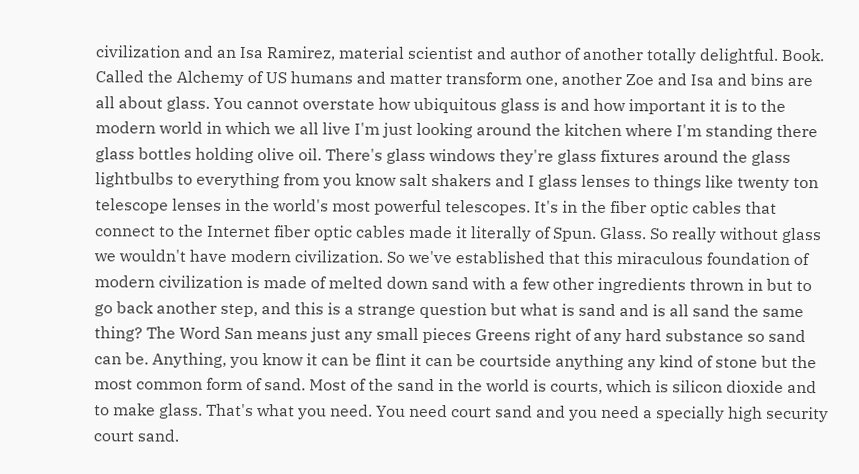civilization and an Isa Ramirez, material scientist and author of another totally delightful. Book. Called the Alchemy of US humans and matter transform one, another Zoe and Isa and bins are all about glass. You cannot overstate how ubiquitous glass is and how important it is to the modern world in which we all live I'm just looking around the kitchen where I'm standing there glass bottles holding olive oil. There's glass windows they're glass fixtures around the glass lightbulbs to everything from you know salt shakers and I glass lenses to things like twenty ton telescope lenses in the world's most powerful telescopes. It's in the fiber optic cables that connect to the Internet fiber optic cables made it literally of Spun. Glass. So really without glass we wouldn't have modern civilization. So we've established that this miraculous foundation of modern civilization is made of melted down sand with a few other ingredients thrown in but to go back another step, and this is a strange question but what is sand and is all sand the same thing? The Word San means just any small pieces Greens right of any hard substance so sand can be. Anything, you know it can be flint it can be courtside anything any kind of stone but the most common form of sand. Most of the sand in the world is courts, which is silicon dioxide and to make glass. That's what you need. You need court sand and you need a specially high security court sand.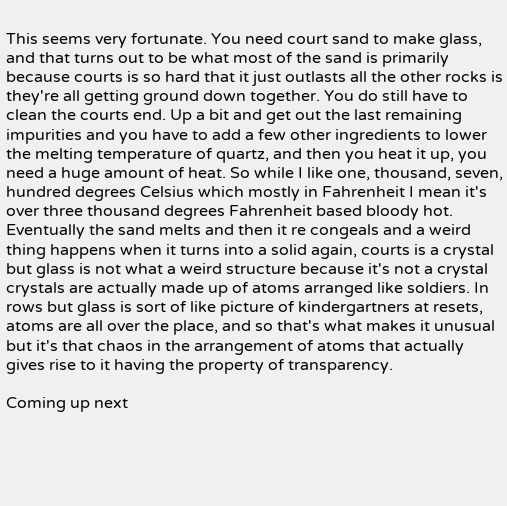This seems very fortunate. You need court sand to make glass, and that turns out to be what most of the sand is primarily because courts is so hard that it just outlasts all the other rocks is they're all getting ground down together. You do still have to clean the courts end. Up a bit and get out the last remaining impurities and you have to add a few other ingredients to lower the melting temperature of quartz, and then you heat it up, you need a huge amount of heat. So while I like one, thousand, seven, hundred degrees Celsius which mostly in Fahrenheit I mean it's over three thousand degrees Fahrenheit based bloody hot. Eventually the sand melts and then it re congeals and a weird thing happens when it turns into a solid again, courts is a crystal but glass is not what a weird structure because it's not a crystal crystals are actually made up of atoms arranged like soldiers. In rows but glass is sort of like picture of kindergartners at resets, atoms are all over the place, and so that's what makes it unusual but it's that chaos in the arrangement of atoms that actually gives rise to it having the property of transparency.

Coming up next